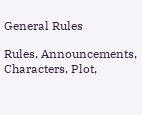General Rules

Rules, Announcements, Characters, Plot,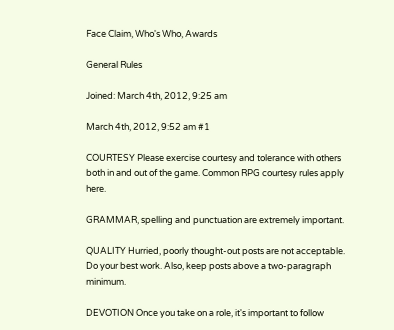Face Claim, Who's Who, Awards

General Rules

Joined: March 4th, 2012, 9:25 am

March 4th, 2012, 9:52 am #1

COURTESY Please exercise courtesy and tolerance with others both in and out of the game. Common RPG courtesy rules apply here.

GRAMMAR, spelling and punctuation are extremely important.

QUALITY Hurried, poorly thought-out posts are not acceptable. Do your best work. Also, keep posts above a two-paragraph minimum.

DEVOTION Once you take on a role, it's important to follow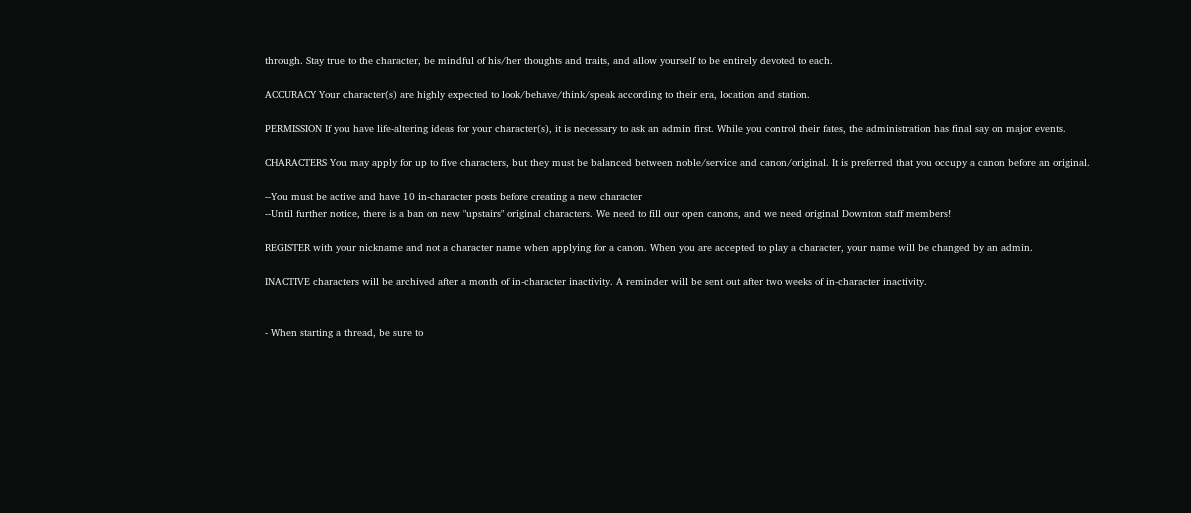through. Stay true to the character, be mindful of his/her thoughts and traits, and allow yourself to be entirely devoted to each.

ACCURACY Your character(s) are highly expected to look/behave/think/speak according to their era, location and station.

PERMISSION If you have life-altering ideas for your character(s), it is necessary to ask an admin first. While you control their fates, the administration has final say on major events.

CHARACTERS You may apply for up to five characters, but they must be balanced between noble/service and canon/original. It is preferred that you occupy a canon before an original.

--You must be active and have 10 in-character posts before creating a new character
--Until further notice, there is a ban on new "upstairs" original characters. We need to fill our open canons, and we need original Downton staff members!

REGISTER with your nickname and not a character name when applying for a canon. When you are accepted to play a character, your name will be changed by an admin.

INACTIVE characters will be archived after a month of in-character inactivity. A reminder will be sent out after two weeks of in-character inactivity.


- When starting a thread, be sure to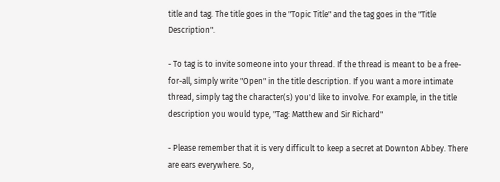title and tag. The title goes in the "Topic Title" and the tag goes in the "Title Description".

- To tag is to invite someone into your thread. If the thread is meant to be a free-for-all, simply write "Open" in the title description. If you want a more intimate thread, simply tag the character(s) you'd like to involve. For example, in the title description you would type, "Tag: Matthew and Sir Richard"

- Please remember that it is very difficult to keep a secret at Downton Abbey. There are ears everywhere. So,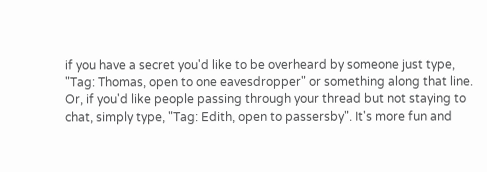if you have a secret you'd like to be overheard by someone just type, "Tag: Thomas, open to one eavesdropper" or something along that line. Or, if you'd like people passing through your thread but not staying to chat, simply type, "Tag: Edith, open to passersby". It's more fun and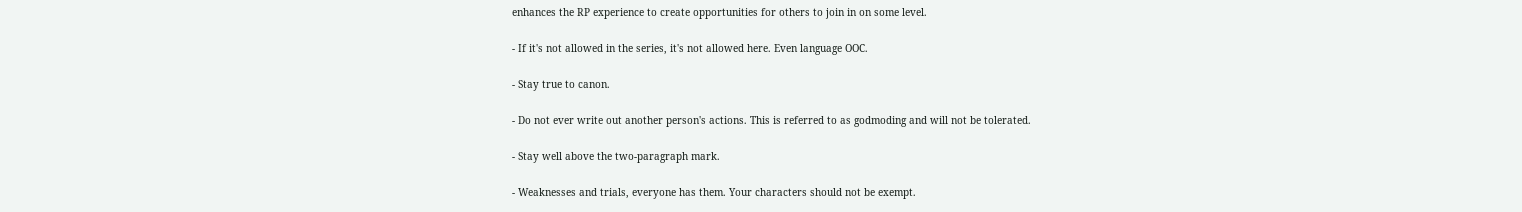enhances the RP experience to create opportunities for others to join in on some level.

- If it's not allowed in the series, it's not allowed here. Even language OOC.

- Stay true to canon.

- Do not ever write out another person's actions. This is referred to as godmoding and will not be tolerated.

- Stay well above the two-paragraph mark.

- Weaknesses and trials, everyone has them. Your characters should not be exempt.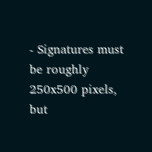- Signatures must be roughly 250x500 pixels, but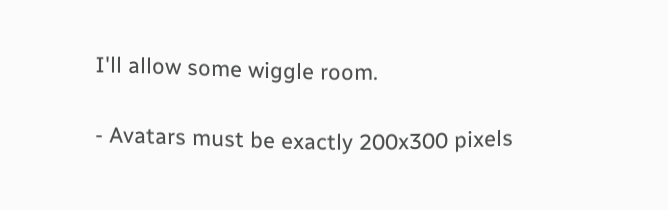I'll allow some wiggle room.

- Avatars must be exactly 200x300 pixels